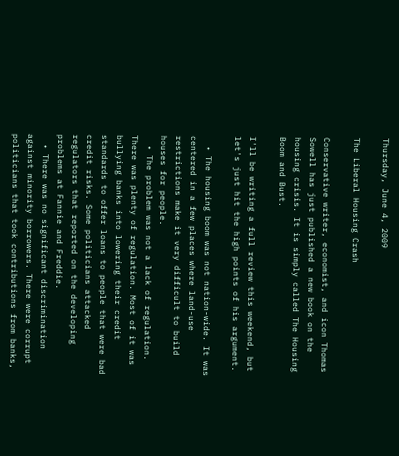Thursday, June 4, 2009

The Liberal Housing Crash

Conservative writer, economist, and icon Thomas Sowell has just published a new book on the housing crisis. It is simply called The Housing Boom and Bust.

I'll be writing a full review this weekend, but let's just hit the high points of his argument.

  • The housing boom was not nation-wide. It was centered in a few places where land-use restrictions make it very difficult to build houses for people.
  • The problem was not a lack of regulation. There was plenty of regulation. Most of it was bullying banks into lowering their credit standards to offer loans to people that were bad credit risks. Some politicians attacked regulators that reported on the developing problems at Fannie and Freddie.
  • There was no significant discrimination against minority borrowers. There were corrupt politicians that took contributions from banks,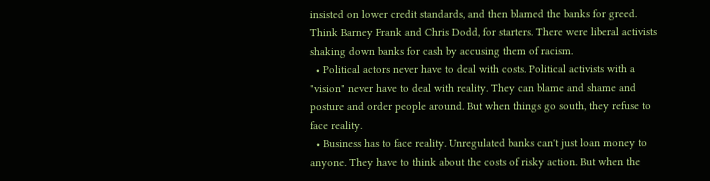insisted on lower credit standards, and then blamed the banks for greed. Think Barney Frank and Chris Dodd, for starters. There were liberal activists shaking down banks for cash by accusing them of racism.
  • Political actors never have to deal with costs. Political activists with a "vision" never have to deal with reality. They can blame and shame and posture and order people around. But when things go south, they refuse to face reality.
  • Business has to face reality. Unregulated banks can't just loan money to anyone. They have to think about the costs of risky action. But when the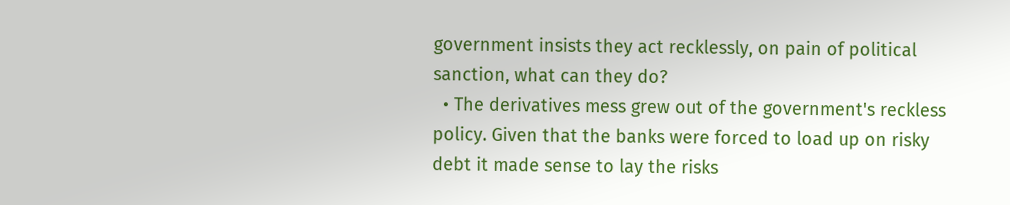government insists they act recklessly, on pain of political sanction, what can they do?
  • The derivatives mess grew out of the government's reckless policy. Given that the banks were forced to load up on risky debt it made sense to lay the risks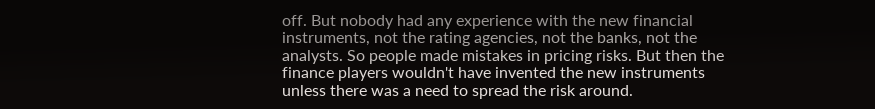off. But nobody had any experience with the new financial instruments, not the rating agencies, not the banks, not the analysts. So people made mistakes in pricing risks. But then the finance players wouldn't have invented the new instruments unless there was a need to spread the risk around.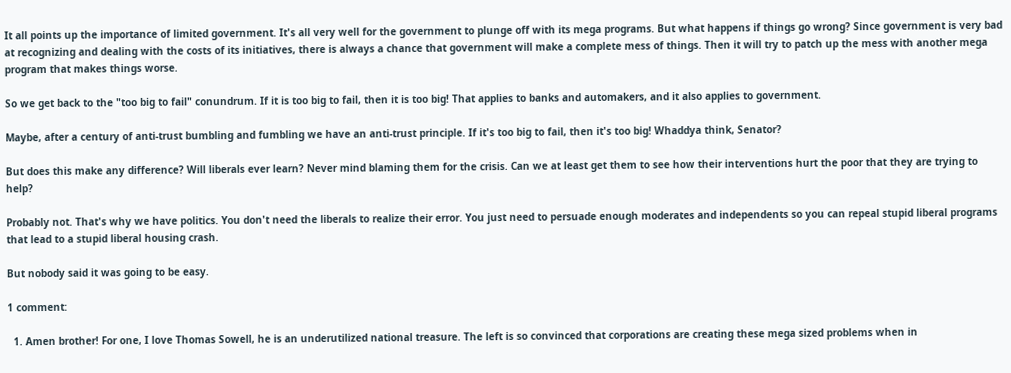It all points up the importance of limited government. It's all very well for the government to plunge off with its mega programs. But what happens if things go wrong? Since government is very bad at recognizing and dealing with the costs of its initiatives, there is always a chance that government will make a complete mess of things. Then it will try to patch up the mess with another mega program that makes things worse.

So we get back to the "too big to fail" conundrum. If it is too big to fail, then it is too big! That applies to banks and automakers, and it also applies to government.

Maybe, after a century of anti-trust bumbling and fumbling we have an anti-trust principle. If it's too big to fail, then it's too big! Whaddya think, Senator?

But does this make any difference? Will liberals ever learn? Never mind blaming them for the crisis. Can we at least get them to see how their interventions hurt the poor that they are trying to help?

Probably not. That's why we have politics. You don't need the liberals to realize their error. You just need to persuade enough moderates and independents so you can repeal stupid liberal programs that lead to a stupid liberal housing crash.

But nobody said it was going to be easy.

1 comment:

  1. Amen brother! For one, I love Thomas Sowell, he is an underutilized national treasure. The left is so convinced that corporations are creating these mega sized problems when in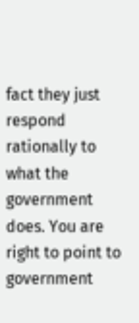fact they just respond rationally to what the government does. You are right to point to government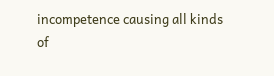incompetence causing all kinds of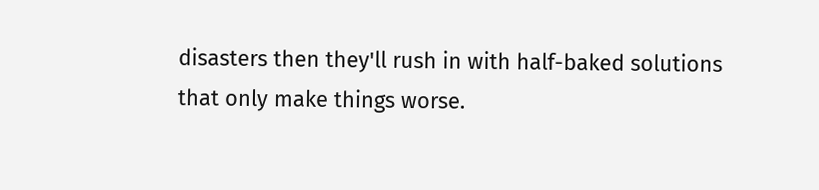disasters then they'll rush in with half-baked solutions that only make things worse.